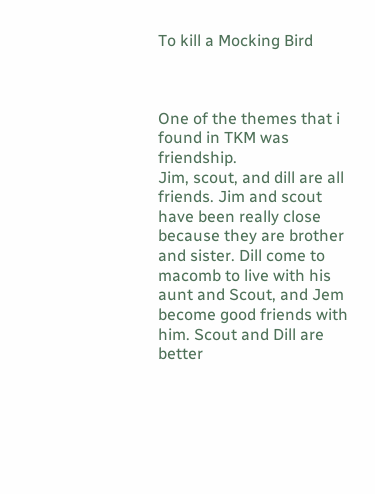To kill a Mocking Bird



One of the themes that i found in TKM was friendship.
Jim, scout, and dill are all friends. Jim and scout have been really close because they are brother and sister. Dill come to macomb to live with his aunt and Scout, and Jem become good friends with him. Scout and Dill are better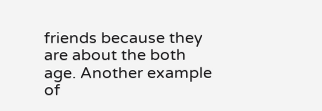friends because they are about the both age. Another example of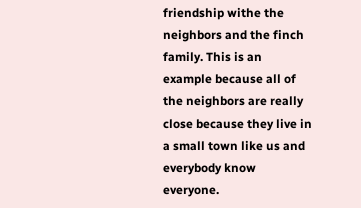friendship withe the neighbors and the finch family. This is an example because all of the neighbors are really close because they live in a small town like us and everybody know everyone.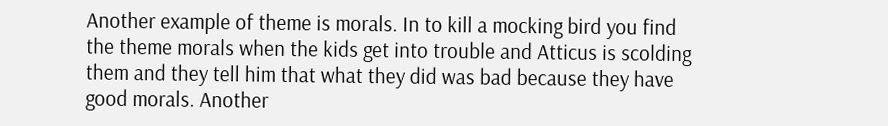Another example of theme is morals. In to kill a mocking bird you find the theme morals when the kids get into trouble and Atticus is scolding them and they tell him that what they did was bad because they have good morals. Another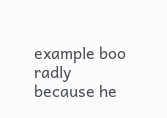example boo radly because he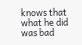knows that what he did was bad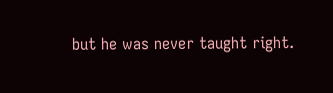but he was never taught right.